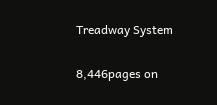Treadway System

8,446pages on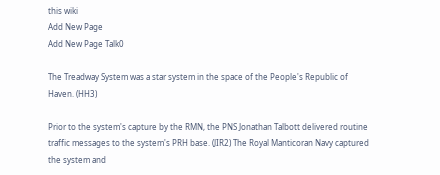this wiki
Add New Page
Add New Page Talk0

The Treadway System was a star system in the space of the People's Republic of Haven. (HH3)

Prior to the system's capture by the RMN, the PNS Jonathan Talbott delivered routine traffic messages to the system's PRH base. (JIR2) The Royal Manticoran Navy captured the system and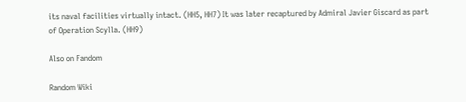its naval facilities virtually intact. (HH5, HH7) It was later recaptured by Admiral Javier Giscard as part of Operation Scylla. (HH9)

Also on Fandom

Random Wiki